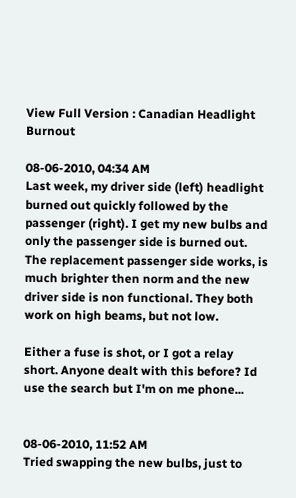View Full Version : Canadian Headlight Burnout

08-06-2010, 04:34 AM
Last week, my driver side (left) headlight burned out quickly followed by the passenger (right). I get my new bulbs and only the passenger side is burned out. The replacement passenger side works, is much brighter then norm and the new driver side is non functional. They both work on high beams, but not low.

Either a fuse is shot, or I got a relay short. Anyone dealt with this before? Id use the search but I'm on me phone...


08-06-2010, 11:52 AM
Tried swapping the new bulbs, just to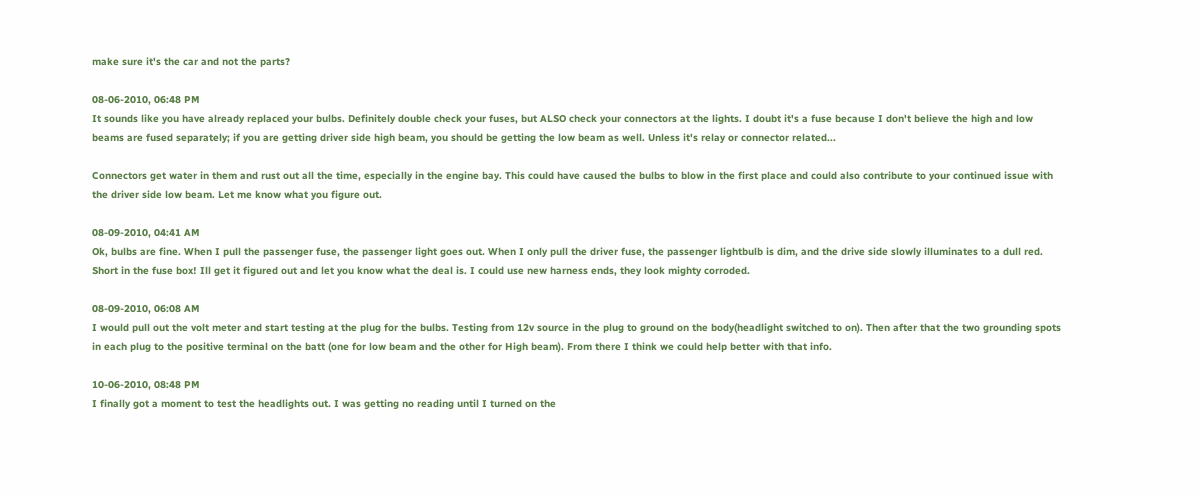make sure it's the car and not the parts?

08-06-2010, 06:48 PM
It sounds like you have already replaced your bulbs. Definitely double check your fuses, but ALSO check your connectors at the lights. I doubt it's a fuse because I don't believe the high and low beams are fused separately; if you are getting driver side high beam, you should be getting the low beam as well. Unless it's relay or connector related...

Connectors get water in them and rust out all the time, especially in the engine bay. This could have caused the bulbs to blow in the first place and could also contribute to your continued issue with the driver side low beam. Let me know what you figure out.

08-09-2010, 04:41 AM
Ok, bulbs are fine. When I pull the passenger fuse, the passenger light goes out. When I only pull the driver fuse, the passenger lightbulb is dim, and the drive side slowly illuminates to a dull red. Short in the fuse box! Ill get it figured out and let you know what the deal is. I could use new harness ends, they look mighty corroded.

08-09-2010, 06:08 AM
I would pull out the volt meter and start testing at the plug for the bulbs. Testing from 12v source in the plug to ground on the body(headlight switched to on). Then after that the two grounding spots in each plug to the positive terminal on the batt (one for low beam and the other for High beam). From there I think we could help better with that info.

10-06-2010, 08:48 PM
I finally got a moment to test the headlights out. I was getting no reading until I turned on the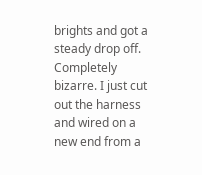brights and got a steady drop off. Completely bizarre. I just cut out the harness and wired on a new end from a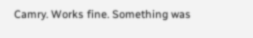Camry. Works fine. Something was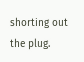shorting out the plug.